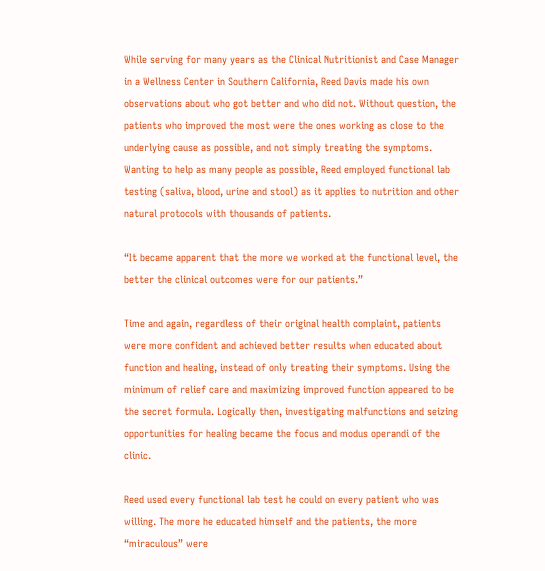While serving for many years as the Clinical Nutritionist and Case Manager in a Wellness Center in Southern California, Reed Davis made his own observations about who got better and who did not. Without question, the patients who improved the most were the ones working as close to the underlying cause as possible, and not simply treating the symptoms. Wanting to help as many people as possible, Reed employed functional lab testing (saliva, blood, urine and stool) as it applies to nutrition and other natural protocols with thousands of patients.

“It became apparent that the more we worked at the functional level, the better the clinical outcomes were for our patients.”

Time and again, regardless of their original health complaint, patients were more confident and achieved better results when educated about function and healing, instead of only treating their symptoms. Using the minimum of relief care and maximizing improved function appeared to be the secret formula. Logically then, investigating malfunctions and seizing opportunities for healing became the focus and modus operandi of the clinic.

Reed used every functional lab test he could on every patient who was willing. The more he educated himself and the patients, the more “miraculous” were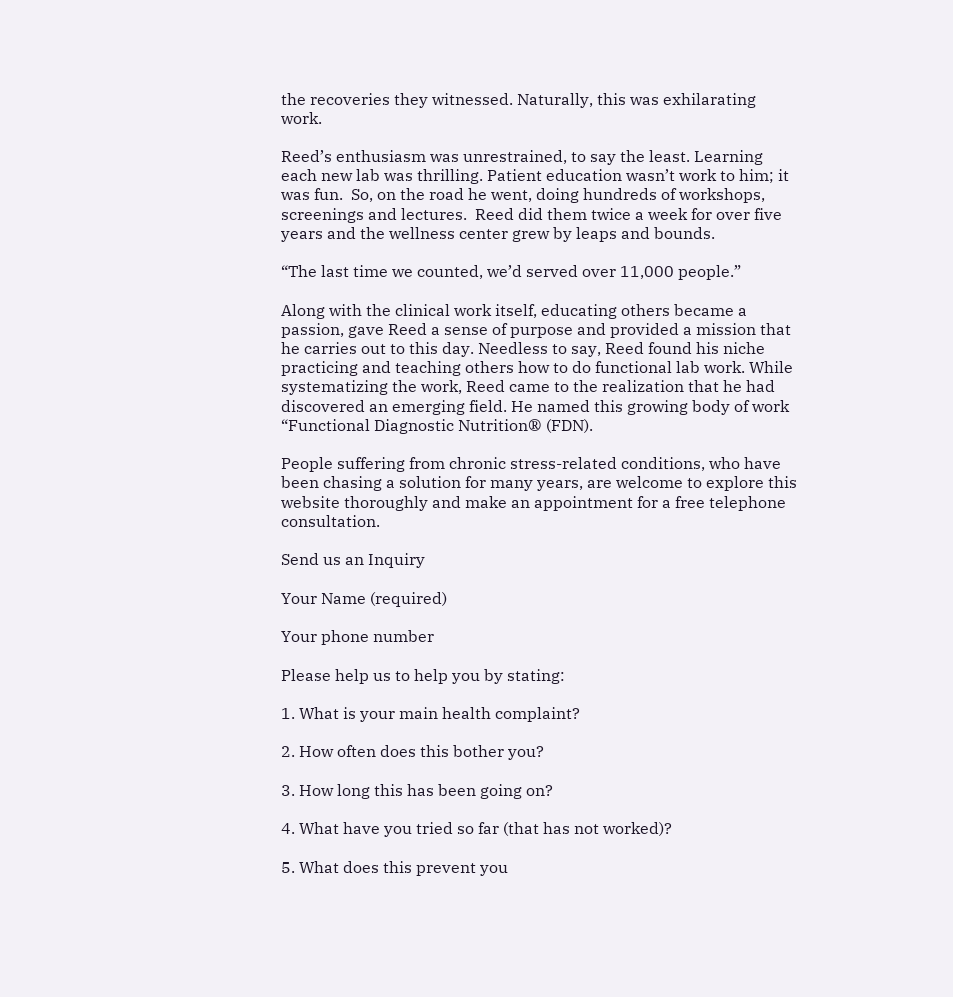the recoveries they witnessed. Naturally, this was exhilarating work.

Reed’s enthusiasm was unrestrained, to say the least. Learning each new lab was thrilling. Patient education wasn’t work to him; it was fun.  So, on the road he went, doing hundreds of workshops, screenings and lectures.  Reed did them twice a week for over five years and the wellness center grew by leaps and bounds.

“The last time we counted, we’d served over 11,000 people.”

Along with the clinical work itself, educating others became a passion, gave Reed a sense of purpose and provided a mission that he carries out to this day. Needless to say, Reed found his niche practicing and teaching others how to do functional lab work. While systematizing the work, Reed came to the realization that he had discovered an emerging field. He named this growing body of work “Functional Diagnostic Nutrition® (FDN).

People suffering from chronic stress-related conditions, who have been chasing a solution for many years, are welcome to explore this website thoroughly and make an appointment for a free telephone consultation.

Send us an Inquiry

Your Name (required)

Your phone number

Please help us to help you by stating:

1. What is your main health complaint?

2. How often does this bother you?

3. How long this has been going on?

4. What have you tried so far (that has not worked)?

5. What does this prevent you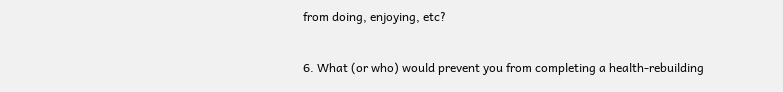from doing, enjoying, etc?

6. What (or who) would prevent you from completing a health-rebuilding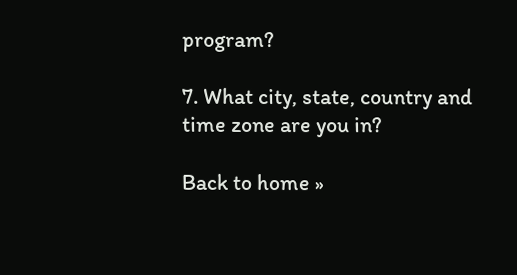program?

7. What city, state, country and time zone are you in?

Back to home »